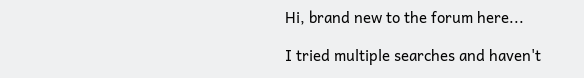Hi, brand new to the forum here...

I tried multiple searches and haven't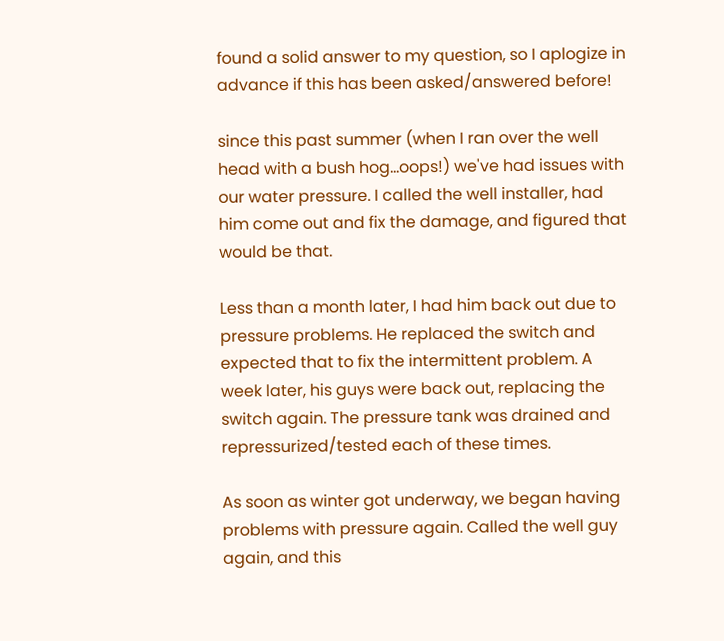found a solid answer to my question, so I aplogize in advance if this has been asked/answered before!

since this past summer (when I ran over the well head with a bush hog...oops!) we've had issues with our water pressure. I called the well installer, had him come out and fix the damage, and figured that would be that.

Less than a month later, I had him back out due to pressure problems. He replaced the switch and expected that to fix the intermittent problem. A week later, his guys were back out, replacing the switch again. The pressure tank was drained and repressurized/tested each of these times.

As soon as winter got underway, we began having problems with pressure again. Called the well guy again, and this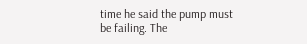time he said the pump must be failing. The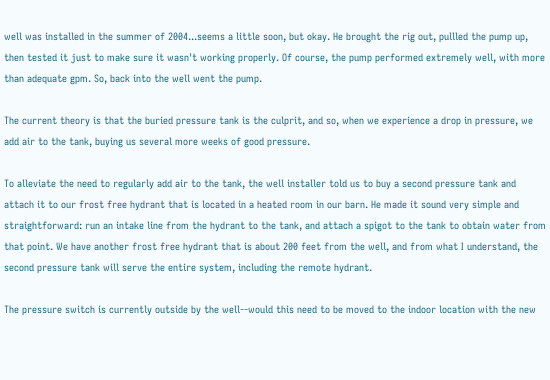well was installed in the summer of 2004...seems a little soon, but okay. He brought the rig out, pullled the pump up, then tested it just to make sure it wasn't working properly. Of course, the pump performed extremely well, with more than adequate gpm. So, back into the well went the pump.

The current theory is that the buried pressure tank is the culprit, and so, when we experience a drop in pressure, we add air to the tank, buying us several more weeks of good pressure.

To alleviate the need to regularly add air to the tank, the well installer told us to buy a second pressure tank and attach it to our frost free hydrant that is located in a heated room in our barn. He made it sound very simple and straightforward: run an intake line from the hydrant to the tank, and attach a spigot to the tank to obtain water from that point. We have another frost free hydrant that is about 200 feet from the well, and from what I understand, the second pressure tank will serve the entire system, including the remote hydrant.

The pressure switch is currently outside by the well--would this need to be moved to the indoor location with the new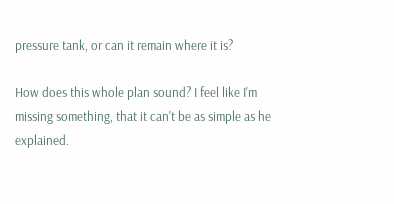pressure tank, or can it remain where it is?

How does this whole plan sound? I feel like I'm missing something, that it can't be as simple as he explained.